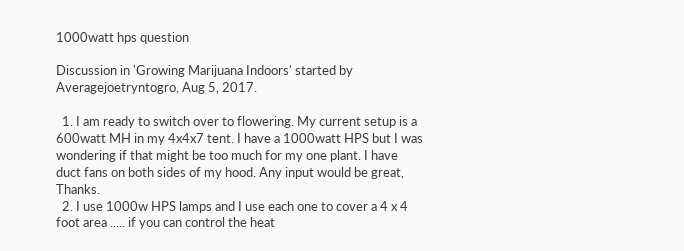1000watt hps question

Discussion in 'Growing Marijuana Indoors' started by Averagejoetryntogro, Aug 5, 2017.

  1. I am ready to switch over to flowering. My current setup is a 600watt MH in my 4x4x7 tent. I have a 1000watt HPS but I was wondering if that might be too much for my one plant. I have duct fans on both sides of my hood. Any input would be great, Thanks.
  2. I use 1000w HPS lamps and I use each one to cover a 4 x 4 foot area ..... if you can control the heat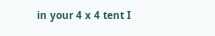in your 4 x 4 tent I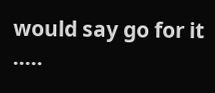would say go for it .....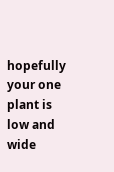hopefully your one plant is low and wide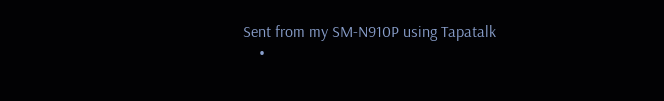Sent from my SM-N910P using Tapatalk
    •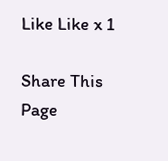Like Like x 1

Share This Page